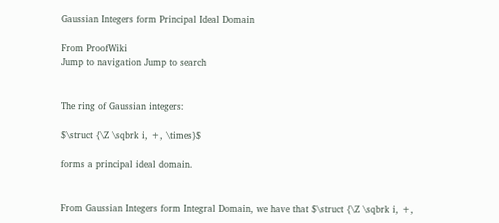Gaussian Integers form Principal Ideal Domain

From ProofWiki
Jump to navigation Jump to search


The ring of Gaussian integers:

$\struct {\Z \sqbrk i, +, \times}$

forms a principal ideal domain.


From Gaussian Integers form Integral Domain, we have that $\struct {\Z \sqbrk i, +,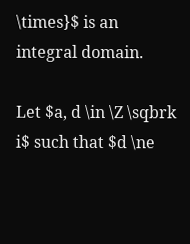\times}$ is an integral domain.

Let $a, d \in \Z \sqbrk i$ such that $d \ne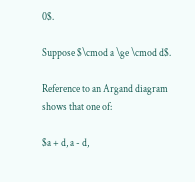0$.

Suppose $\cmod a \ge \cmod d$.

Reference to an Argand diagram shows that one of:

$a + d, a - d,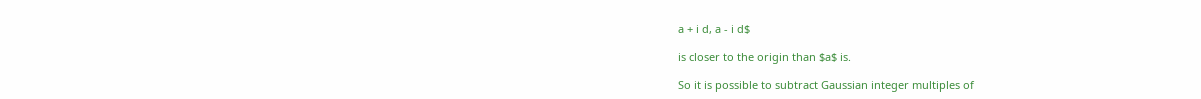a + i d, a - i d$

is closer to the origin than $a$ is.

So it is possible to subtract Gaussian integer multiples of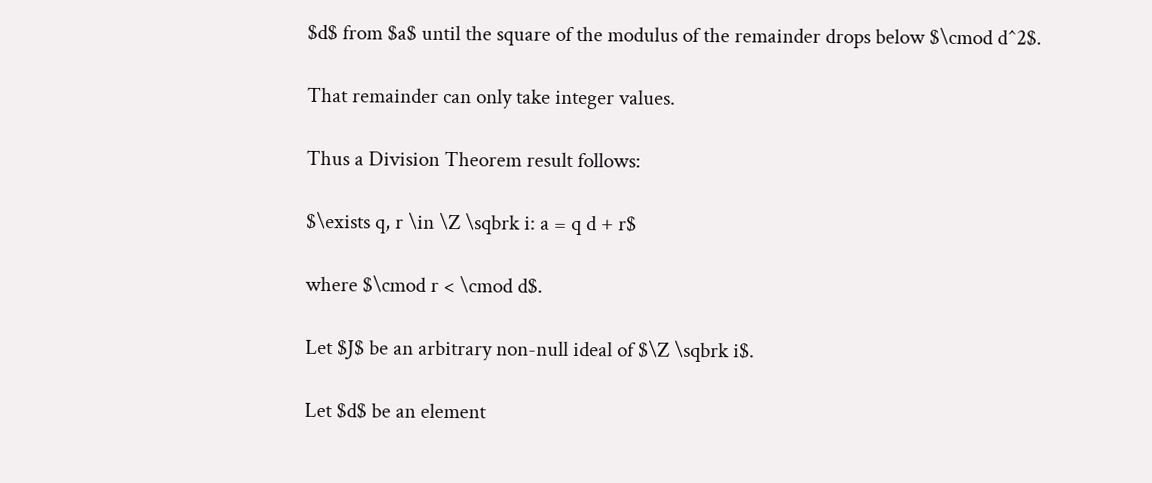$d$ from $a$ until the square of the modulus of the remainder drops below $\cmod d^2$.

That remainder can only take integer values.

Thus a Division Theorem result follows:

$\exists q, r \in \Z \sqbrk i: a = q d + r$

where $\cmod r < \cmod d$.

Let $J$ be an arbitrary non-null ideal of $\Z \sqbrk i$.

Let $d$ be an element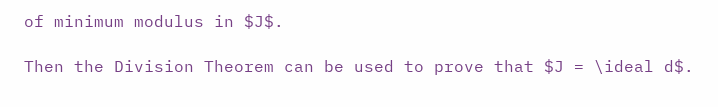of minimum modulus in $J$.

Then the Division Theorem can be used to prove that $J = \ideal d$.